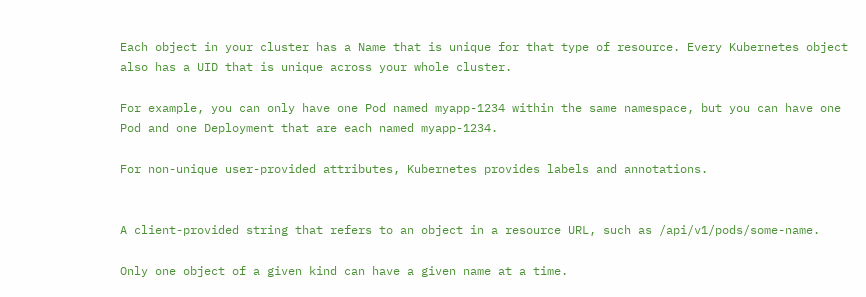Each object in your cluster has a Name that is unique for that type of resource. Every Kubernetes object also has a UID that is unique across your whole cluster.

For example, you can only have one Pod named myapp-1234 within the same namespace, but you can have one Pod and one Deployment that are each named myapp-1234.

For non-unique user-provided attributes, Kubernetes provides labels and annotations.


A client-provided string that refers to an object in a resource URL, such as /api/v1/pods/some-name.

Only one object of a given kind can have a given name at a time.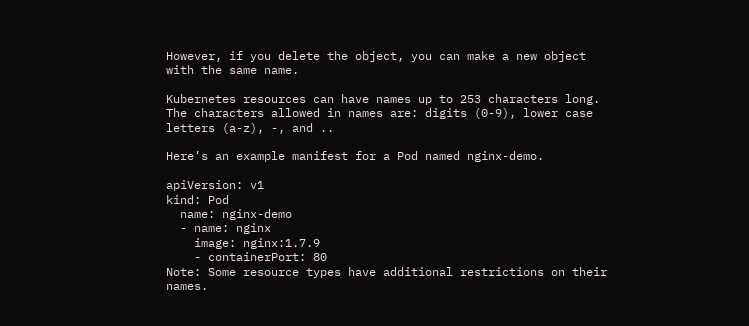However, if you delete the object, you can make a new object with the same name.

Kubernetes resources can have names up to 253 characters long. The characters allowed in names are: digits (0-9), lower case letters (a-z), -, and ..

Here’s an example manifest for a Pod named nginx-demo.

apiVersion: v1
kind: Pod
  name: nginx-demo
  - name: nginx
    image: nginx:1.7.9
    - containerPort: 80
Note: Some resource types have additional restrictions on their names.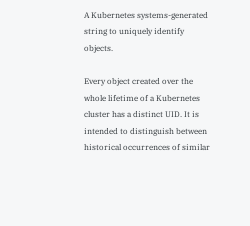A Kubernetes systems-generated string to uniquely identify objects.

Every object created over the whole lifetime of a Kubernetes cluster has a distinct UID. It is intended to distinguish between historical occurrences of similar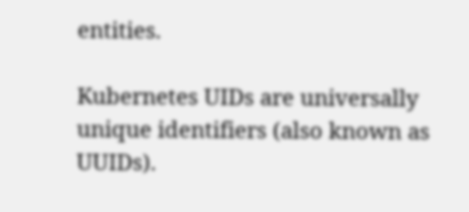entities.

Kubernetes UIDs are universally unique identifiers (also known as UUIDs).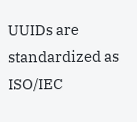UUIDs are standardized as ISO/IEC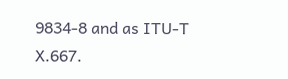9834-8 and as ITU-T X.667.